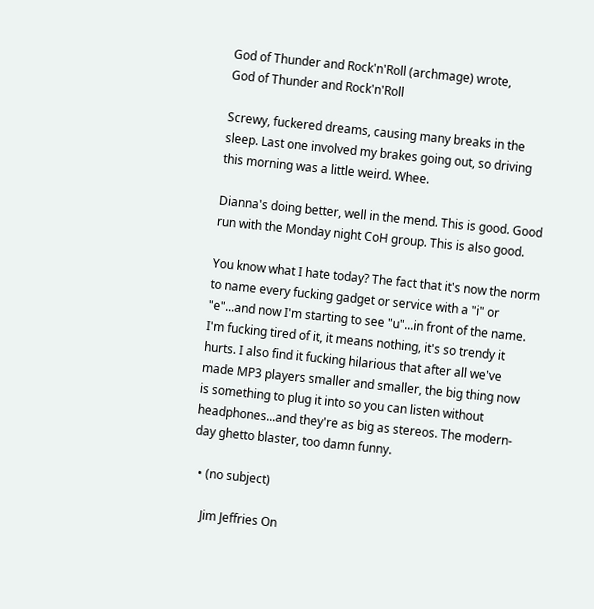God of Thunder and Rock'n'Roll (archmage) wrote,
God of Thunder and Rock'n'Roll

Screwy, fuckered dreams, causing many breaks in the sleep. Last one involved my brakes going out, so driving this morning was a little weird. Whee.

Dianna's doing better, well in the mend. This is good. Good run with the Monday night CoH group. This is also good.

You know what I hate today? The fact that it's now the norm to name every fucking gadget or service with a "i" or "e"...and now I'm starting to see "u"...in front of the name. I'm fucking tired of it, it means nothing, it's so trendy it hurts. I also find it fucking hilarious that after all we've made MP3 players smaller and smaller, the big thing now is something to plug it into so you can listen without headphones...and they're as big as stereos. The modern-day ghetto blaster, too damn funny.

  • (no subject)

    Jim Jeffries On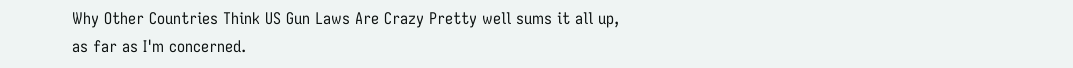Why Other Countries Think US Gun Laws Are Crazy Pretty well sums it all up, as far as I'm concerned.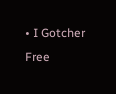• I Gotcher Free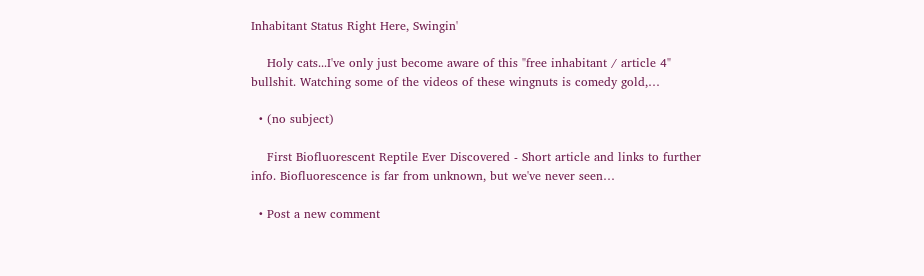Inhabitant Status Right Here, Swingin'

    Holy cats...I've only just become aware of this "free inhabitant / article 4" bullshit. Watching some of the videos of these wingnuts is comedy gold,…

  • (no subject)

    First Biofluorescent Reptile Ever Discovered - Short article and links to further info. Biofluorescence is far from unknown, but we've never seen…

  • Post a new comment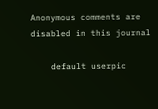Anonymous comments are disabled in this journal

    default userpic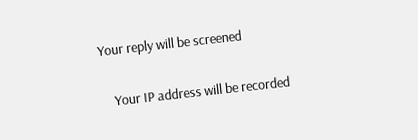Your reply will be screened

    Your IP address will be recorded